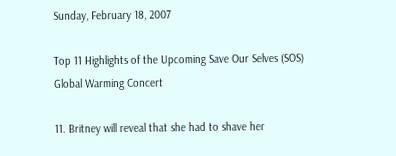Sunday, February 18, 2007

Top 11 Highlights of the Upcoming Save Our Selves (SOS) Global Warming Concert

11. Britney will reveal that she had to shave her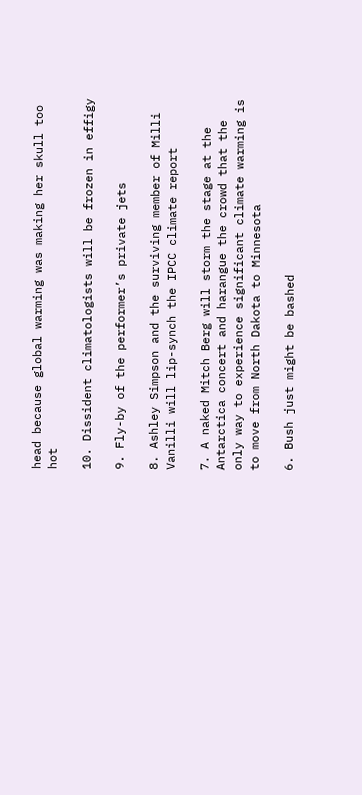head because global warming was making her skull too hot

10. Dissident climatologists will be frozen in effigy

9. Fly-by of the performer’s private jets

8. Ashley Simpson and the surviving member of Milli Vanilli will lip-synch the IPCC climate report

7. A naked Mitch Berg will storm the stage at the Antarctica concert and harangue the crowd that the only way to experience significant climate warming is to move from North Dakota to Minnesota

6. Bush just might be bashed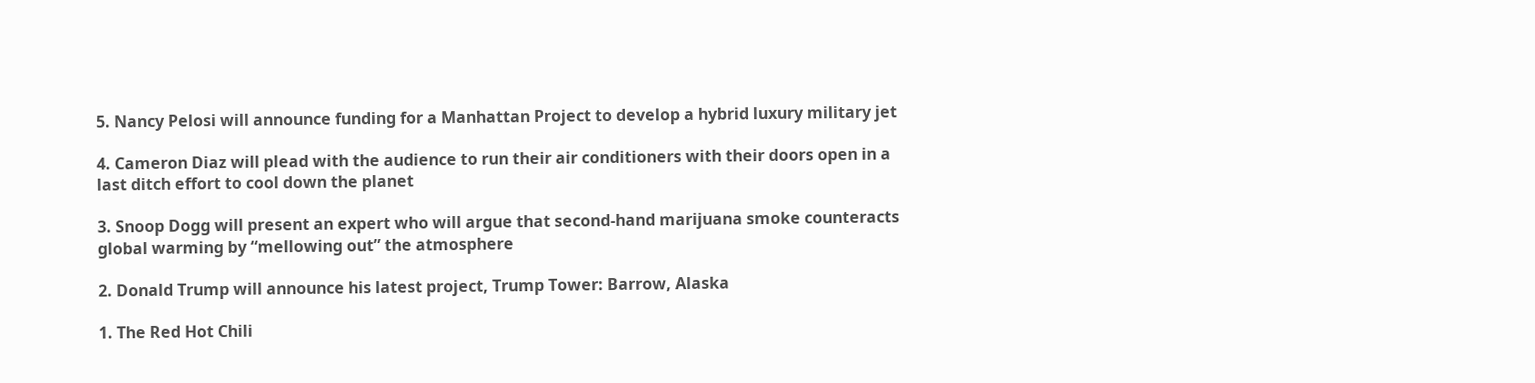5. Nancy Pelosi will announce funding for a Manhattan Project to develop a hybrid luxury military jet

4. Cameron Diaz will plead with the audience to run their air conditioners with their doors open in a last ditch effort to cool down the planet

3. Snoop Dogg will present an expert who will argue that second-hand marijuana smoke counteracts global warming by “mellowing out” the atmosphere

2. Donald Trump will announce his latest project, Trump Tower: Barrow, Alaska

1. The Red Hot Chili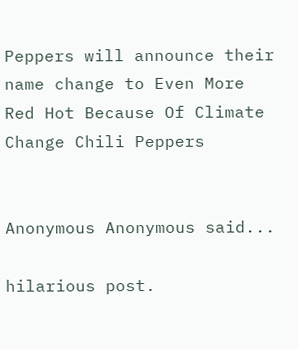Peppers will announce their name change to Even More Red Hot Because Of Climate Change Chili Peppers


Anonymous Anonymous said...

hilarious post.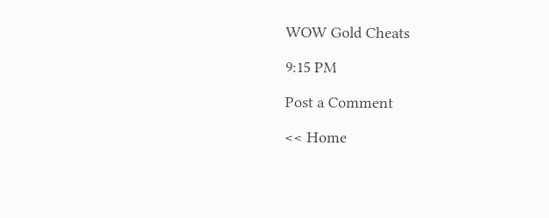WOW Gold Cheats

9:15 PM

Post a Comment

<< Home